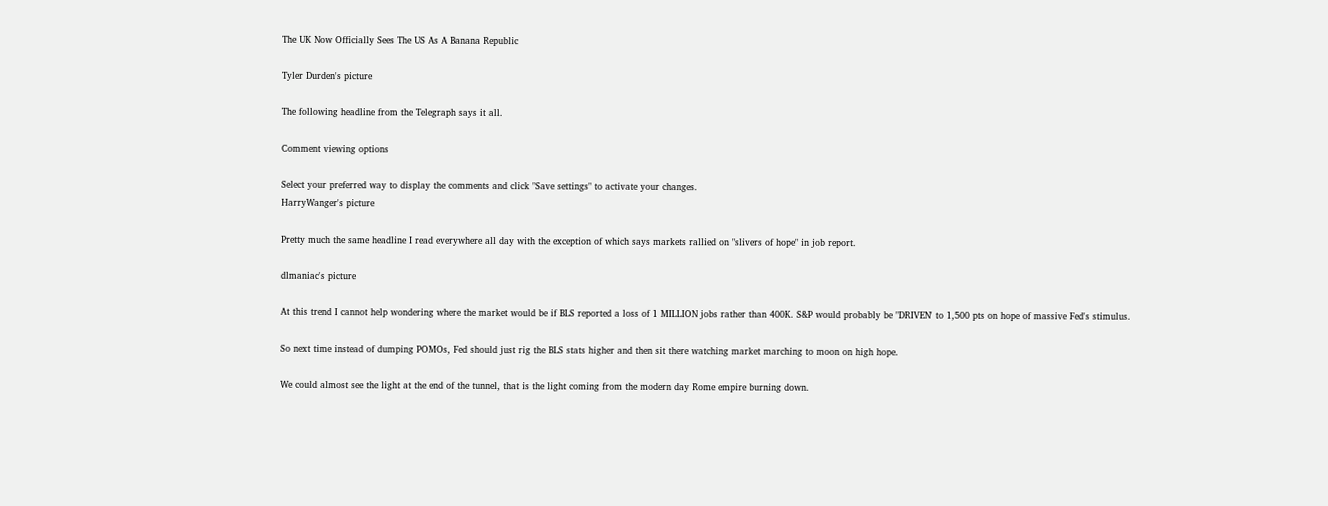The UK Now Officially Sees The US As A Banana Republic

Tyler Durden's picture

The following headline from the Telegraph says it all.

Comment viewing options

Select your preferred way to display the comments and click "Save settings" to activate your changes.
HarryWanger's picture

Pretty much the same headline I read everywhere all day with the exception of which says markets rallied on "slivers of hope" in job report.

dlmaniac's picture

At this trend I cannot help wondering where the market would be if BLS reported a loss of 1 MILLION jobs rather than 400K. S&P would probably be "DRIVEN' to 1,500 pts on hope of massive Fed's stimulus.

So next time instead of dumping POMOs, Fed should just rig the BLS stats higher and then sit there watching market marching to moon on high hope.

We could almost see the light at the end of the tunnel, that is the light coming from the modern day Rome empire burning down.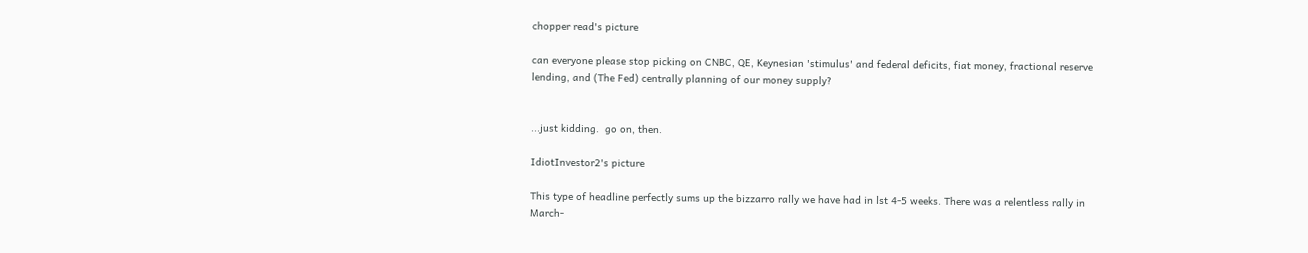chopper read's picture

can everyone please stop picking on CNBC, QE, Keynesian 'stimulus' and federal deficits, fiat money, fractional reserve lending, and (The Fed) centrally planning of our money supply?


...just kidding.  go on, then.

IdiotInvestor2's picture

This type of headline perfectly sums up the bizzarro rally we have had in lst 4-5 weeks. There was a relentless rally in March-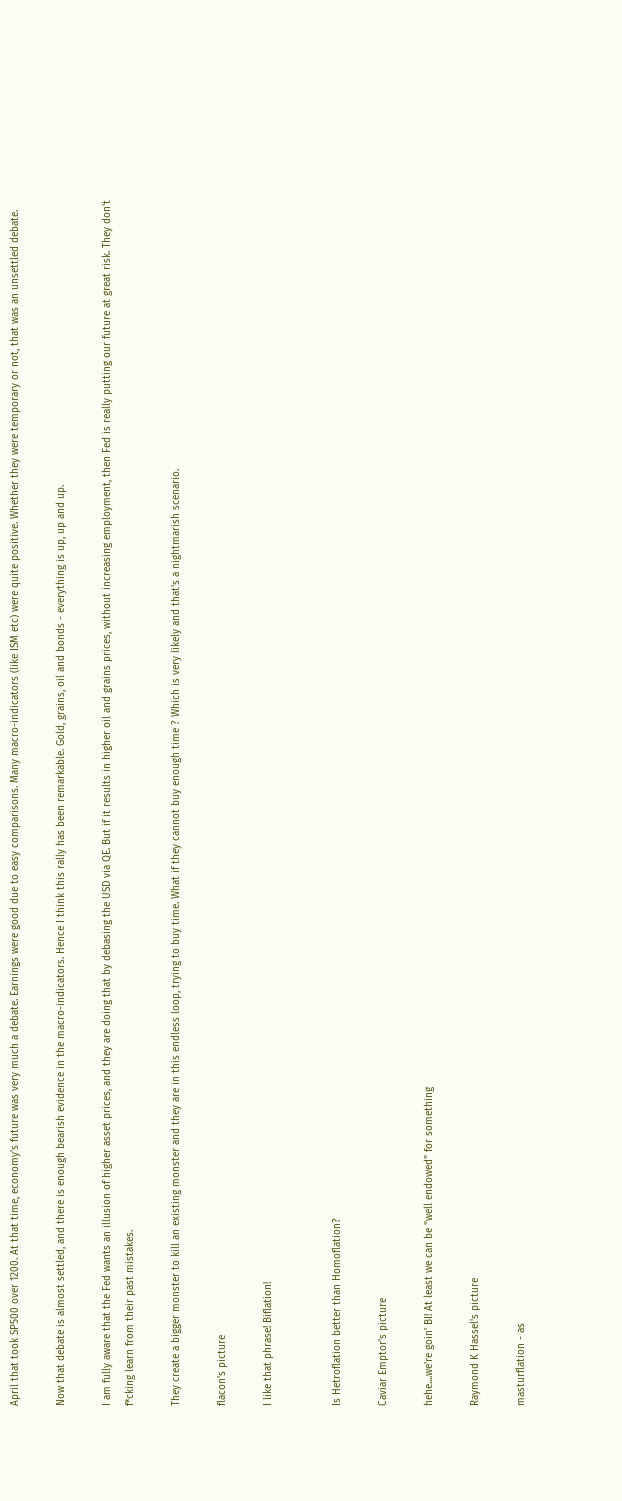April that took SP500 over 1200. At that time, economy's future was very much a debate. Earnings were good due to easy comparisons. Many macro-indicators (like ISM etc) were quite positive. Whether they were temporary or not, that was an unsettled debate.

Now that debate is almost settled, and there is enough bearish evidence in the macro-indicators. Hence I think this rally has been remarkable. Gold, grains, oil and bonds - everything is up, up and up.

I am fully aware that the Fed wants an illusion of higher asset prices, and they are doing that by debasing the USD via QE. But if it results in higher oil and grains prices, without increasing employment, then Fed is really putting our future at great risk. They don't f*cking learn from their past mistakes.

They create a bigger monster to kill an existing monster and they are in this endless loop, trying to buy time. What if they cannot buy enough time ? Which is very likely and that's a nightmarish scenario.

flacon's picture

I like that phrase! Biflation!


Is Hetroflation better than Homoflation?

Caviar Emptor's picture

hehe....we're goin' BI! At least we can be "well endowed" for something

Raymond K Hassel's picture

masturflation - as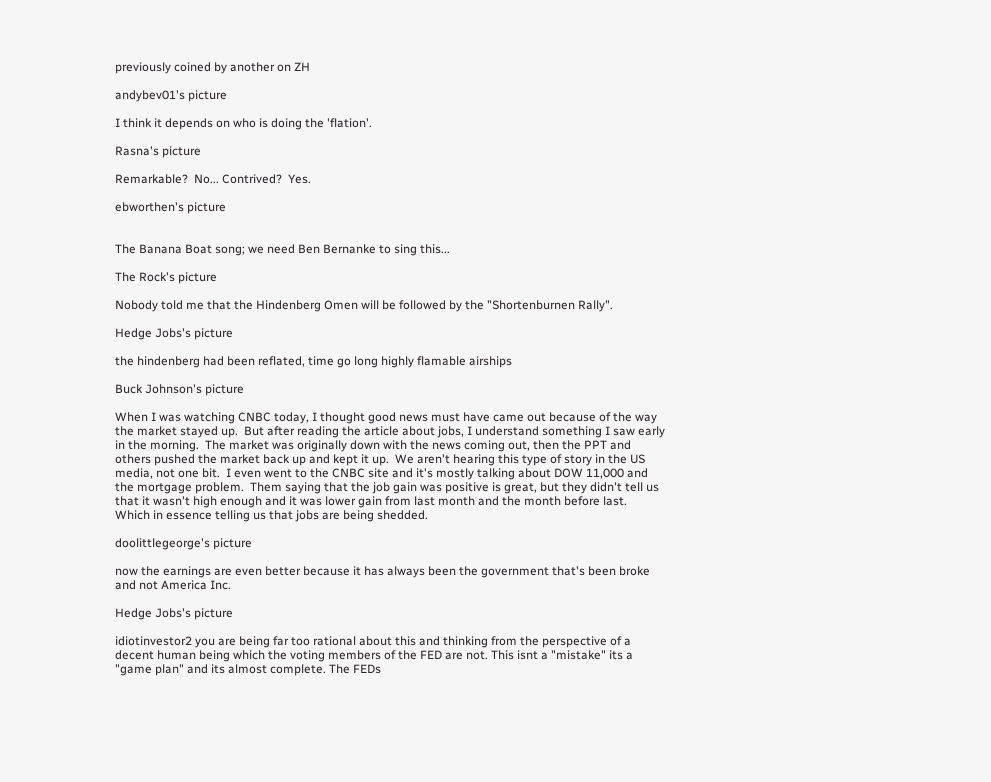previously coined by another on ZH

andybev01's picture

I think it depends on who is doing the 'flation'.

Rasna's picture

Remarkable?  No... Contrived?  Yes.

ebworthen's picture


The Banana Boat song; we need Ben Bernanke to sing this...

The Rock's picture

Nobody told me that the Hindenberg Omen will be followed by the "Shortenburnen Rally".

Hedge Jobs's picture

the hindenberg had been reflated, time go long highly flamable airships

Buck Johnson's picture

When I was watching CNBC today, I thought good news must have came out because of the way the market stayed up.  But after reading the article about jobs, I understand something I saw early in the morning.  The market was originally down with the news coming out, then the PPT and others pushed the market back up and kept it up.  We aren't hearing this type of story in the US media, not one bit.  I even went to the CNBC site and it's mostly talking about DOW 11,000 and the mortgage problem.  Them saying that the job gain was positive is great, but they didn't tell us that it wasn't high enough and it was lower gain from last month and the month before last.  Which in essence telling us that jobs are being shedded.

doolittlegeorge's picture

now the earnings are even better because it has always been the government that's been broke and not America Inc.

Hedge Jobs's picture

idiotinvestor2 you are being far too rational about this and thinking from the perspective of a decent human being which the voting members of the FED are not. This isnt a "mistake" its a "game plan" and its almost complete. The FEDs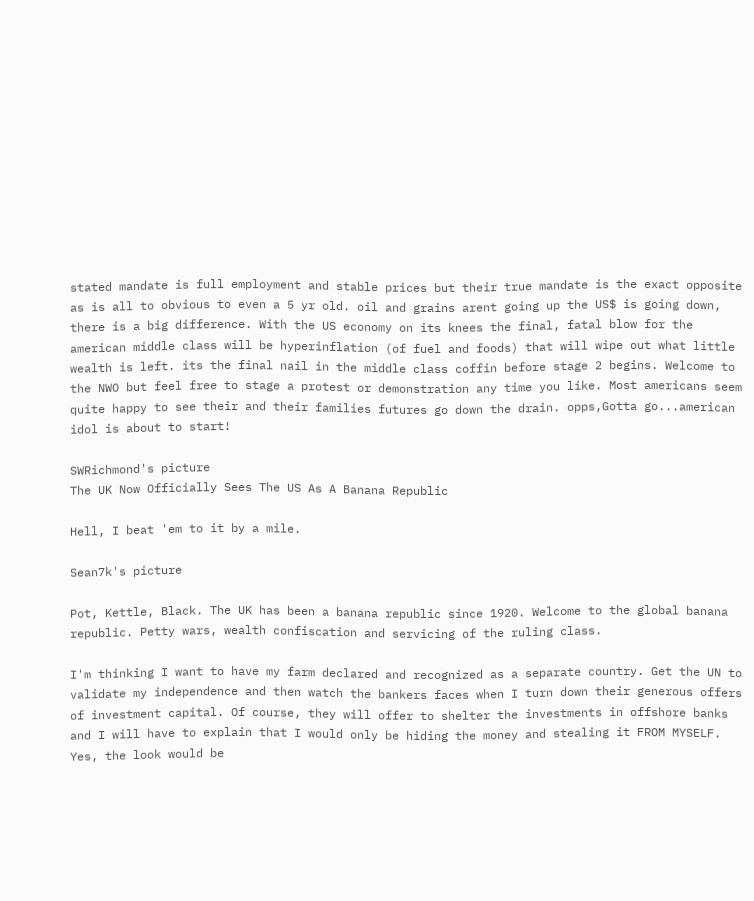stated mandate is full employment and stable prices but their true mandate is the exact opposite as is all to obvious to even a 5 yr old. oil and grains arent going up the US$ is going down, there is a big difference. With the US economy on its knees the final, fatal blow for the american middle class will be hyperinflation (of fuel and foods) that will wipe out what little wealth is left. its the final nail in the middle class coffin before stage 2 begins. Welcome to the NWO but feel free to stage a protest or demonstration any time you like. Most americans seem quite happy to see their and their families futures go down the drain. opps,Gotta go...american idol is about to start!

SWRichmond's picture
The UK Now Officially Sees The US As A Banana Republic

Hell, I beat 'em to it by a mile.

Sean7k's picture

Pot, Kettle, Black. The UK has been a banana republic since 1920. Welcome to the global banana republic. Petty wars, wealth confiscation and servicing of the ruling class.

I'm thinking I want to have my farm declared and recognized as a separate country. Get the UN to validate my independence and then watch the bankers faces when I turn down their generous offers of investment capital. Of course, they will offer to shelter the investments in offshore banks and I will have to explain that I would only be hiding the money and stealing it FROM MYSELF. Yes, the look would be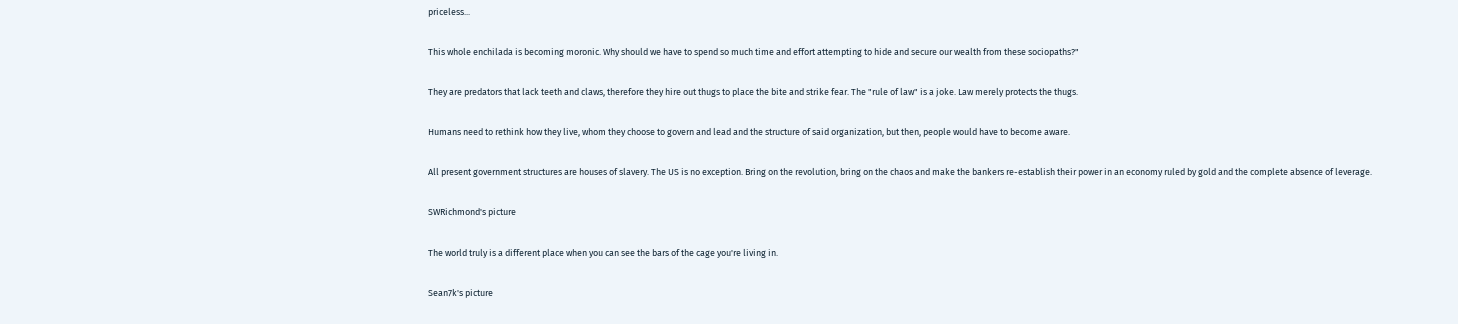priceless...

This whole enchilada is becoming moronic. Why should we have to spend so much time and effort attempting to hide and secure our wealth from these sociopaths?"

They are predators that lack teeth and claws, therefore they hire out thugs to place the bite and strike fear. The "rule of law" is a joke. Law merely protects the thugs.

Humans need to rethink how they live, whom they choose to govern and lead and the structure of said organization, but then, people would have to become aware.

All present government structures are houses of slavery. The US is no exception. Bring on the revolution, bring on the chaos and make the bankers re-establish their power in an economy ruled by gold and the complete absence of leverage.

SWRichmond's picture

The world truly is a different place when you can see the bars of the cage you're living in.

Sean7k's picture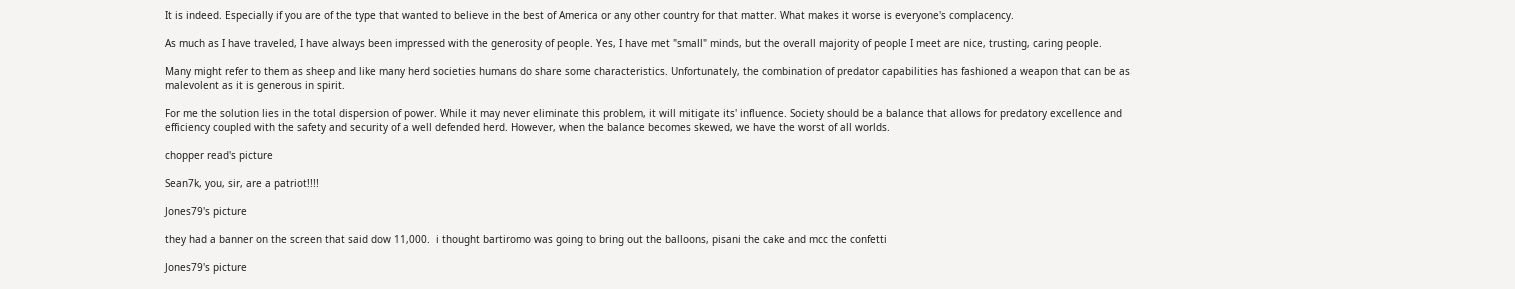It is indeed. Especially if you are of the type that wanted to believe in the best of America or any other country for that matter. What makes it worse is everyone's complacency.

As much as I have traveled, I have always been impressed with the generosity of people. Yes, I have met "small" minds, but the overall majority of people I meet are nice, trusting, caring people.

Many might refer to them as sheep and like many herd societies humans do share some characteristics. Unfortunately, the combination of predator capabilities has fashioned a weapon that can be as malevolent as it is generous in spirit.

For me the solution lies in the total dispersion of power. While it may never eliminate this problem, it will mitigate its' influence. Society should be a balance that allows for predatory excellence and efficiency coupled with the safety and security of a well defended herd. However, when the balance becomes skewed, we have the worst of all worlds.

chopper read's picture

Sean7k, you, sir, are a patriot!!!!

Jones79's picture

they had a banner on the screen that said dow 11,000.  i thought bartiromo was going to bring out the balloons, pisani the cake and mcc the confetti

Jones79's picture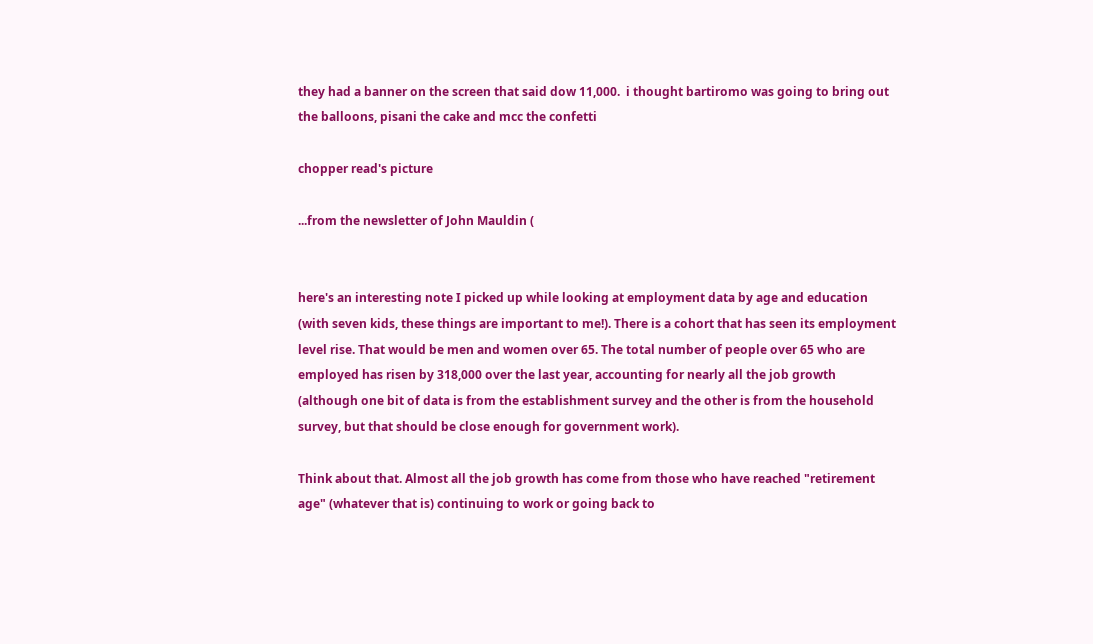they had a banner on the screen that said dow 11,000.  i thought bartiromo was going to bring out the balloons, pisani the cake and mcc the confetti

chopper read's picture

...from the newsletter of John Mauldin (


here's an interesting note I picked up while looking at employment data by age and education (with seven kids, these things are important to me!). There is a cohort that has seen its employment level rise. That would be men and women over 65. The total number of people over 65 who are employed has risen by 318,000 over the last year, accounting for nearly all the job growth (although one bit of data is from the establishment survey and the other is from the household survey, but that should be close enough for government work).

Think about that. Almost all the job growth has come from those who have reached "retirement age" (whatever that is) continuing to work or going back to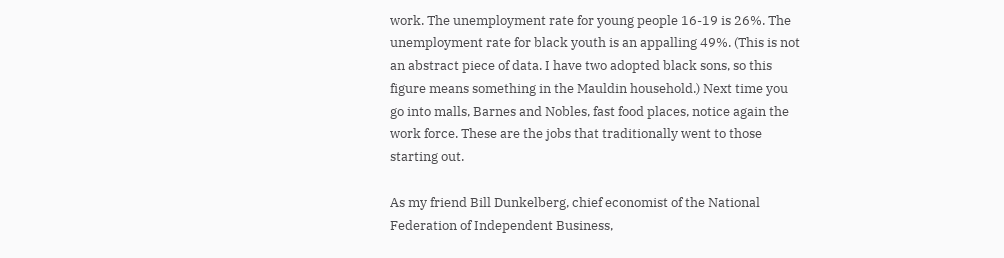work. The unemployment rate for young people 16-19 is 26%. The unemployment rate for black youth is an appalling 49%. (This is not an abstract piece of data. I have two adopted black sons, so this figure means something in the Mauldin household.) Next time you go into malls, Barnes and Nobles, fast food places, notice again the work force. These are the jobs that traditionally went to those starting out.

As my friend Bill Dunkelberg, chief economist of the National Federation of Independent Business,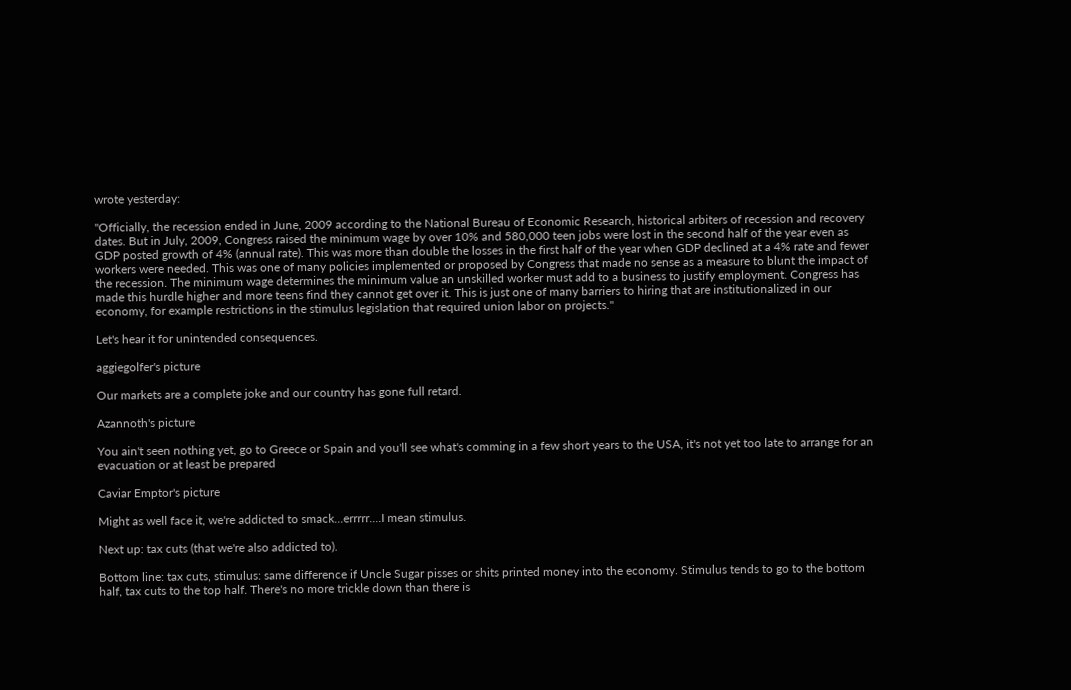wrote yesterday:

"Officially, the recession ended in June, 2009 according to the National Bureau of Economic Research, historical arbiters of recession and recovery dates. But in July, 2009, Congress raised the minimum wage by over 10% and 580,000 teen jobs were lost in the second half of the year even as GDP posted growth of 4% (annual rate). This was more than double the losses in the first half of the year when GDP declined at a 4% rate and fewer workers were needed. This was one of many policies implemented or proposed by Congress that made no sense as a measure to blunt the impact of the recession. The minimum wage determines the minimum value an unskilled worker must add to a business to justify employment. Congress has made this hurdle higher and more teens find they cannot get over it. This is just one of many barriers to hiring that are institutionalized in our economy, for example restrictions in the stimulus legislation that required union labor on projects."

Let's hear it for unintended consequences.

aggiegolfer's picture

Our markets are a complete joke and our country has gone full retard.

Azannoth's picture

You ain't seen nothing yet, go to Greece or Spain and you'll see what's comming in a few short years to the USA, it's not yet too late to arrange for an evacuation or at least be prepared

Caviar Emptor's picture

Might as well face it, we're addicted to smack...errrrr....I mean stimulus.

Next up: tax cuts (that we're also addicted to).

Bottom line: tax cuts, stimulus: same difference if Uncle Sugar pisses or shits printed money into the economy. Stimulus tends to go to the bottom half, tax cuts to the top half. There's no more trickle down than there is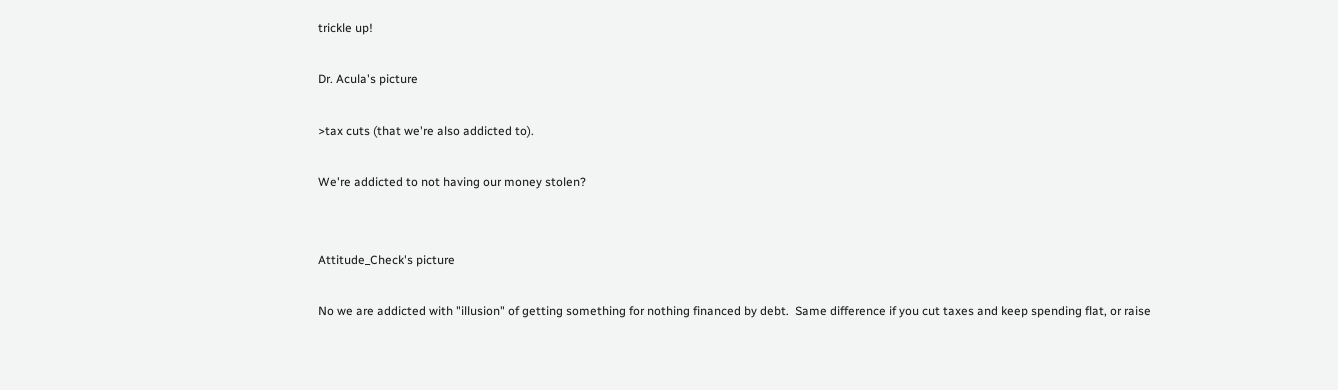trickle up!

Dr. Acula's picture

>tax cuts (that we're also addicted to).

We're addicted to not having our money stolen?


Attitude_Check's picture

No we are addicted with "illusion" of getting something for nothing financed by debt.  Same difference if you cut taxes and keep spending flat, or raise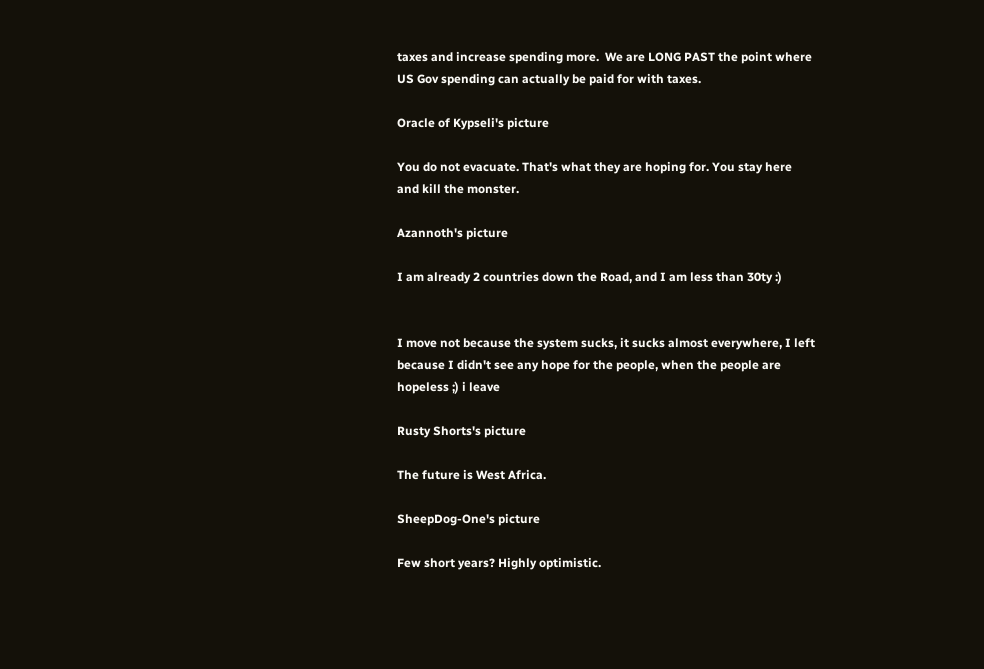taxes and increase spending more.  We are LONG PAST the point where US Gov spending can actually be paid for with taxes.

Oracle of Kypseli's picture

You do not evacuate. That's what they are hoping for. You stay here and kill the monster.

Azannoth's picture

I am already 2 countries down the Road, and I am less than 30ty :)


I move not because the system sucks, it sucks almost everywhere, I left because I didn't see any hope for the people, when the people are hopeless ;) i leave

Rusty Shorts's picture

The future is West Africa.

SheepDog-One's picture

Few short years? Highly optimistic.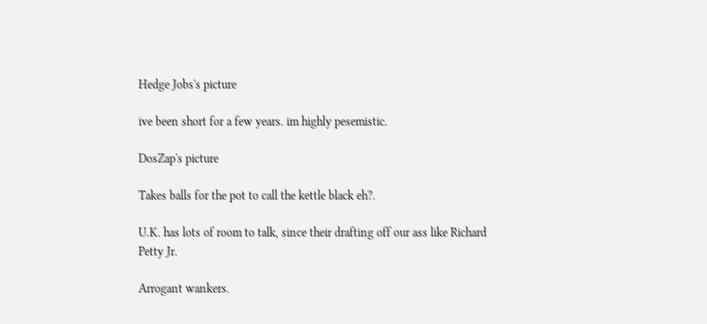Hedge Jobs's picture

ive been short for a few years. im highly pesemistic.

DosZap's picture

Takes balls for the pot to call the kettle black eh?.

U.K. has lots of room to talk, since their drafting off our ass like Richard Petty Jr.

Arrogant wankers.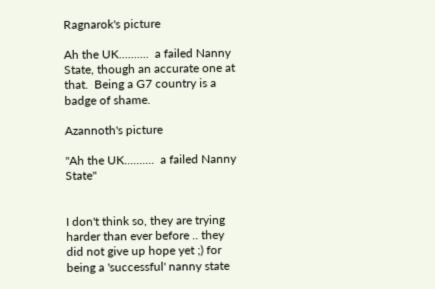Ragnarok's picture

Ah the UK..........  a failed Nanny State, though an accurate one at that.  Being a G7 country is a badge of shame.

Azannoth's picture

"Ah the UK..........  a failed Nanny State"


I don't think so, they are trying harder than ever before .. they did not give up hope yet ;) for being a 'successful' nanny state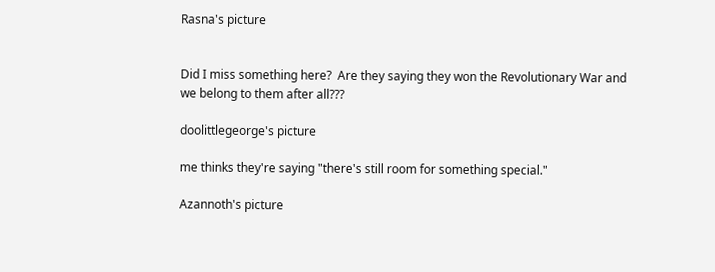Rasna's picture


Did I miss something here?  Are they saying they won the Revolutionary War and we belong to them after all???

doolittlegeorge's picture

me thinks they're saying "there's still room for something special."

Azannoth's picture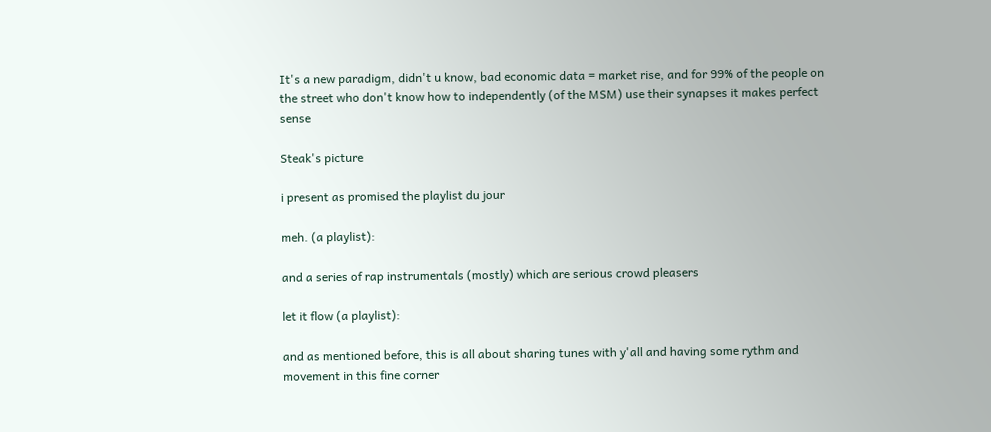It's a new paradigm, didn't u know, bad economic data = market rise, and for 99% of the people on the street who don't know how to independently (of the MSM) use their synapses it makes perfect sense

Steak's picture

i present as promised the playlist du jour

meh. (a playlist):

and a series of rap instrumentals (mostly) which are serious crowd pleasers

let it flow (a playlist):

and as mentioned before, this is all about sharing tunes with y'all and having some rythm and movement in this fine corner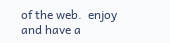of the web.  enjoy and have a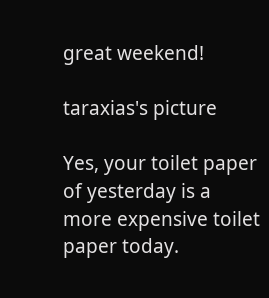great weekend!

taraxias's picture

Yes, your toilet paper of yesterday is a more expensive toilet paper today.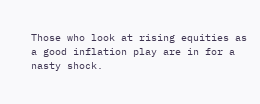Those who look at rising equities as a good inflation play are in for a nasty shock.